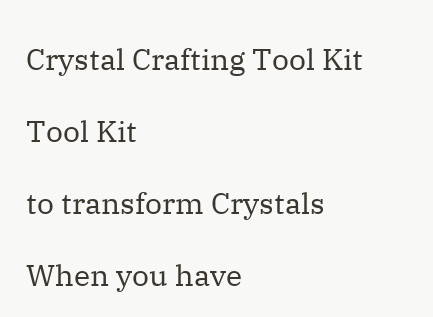Crystal Crafting Tool Kit

Tool Kit

to transform Crystals

When you have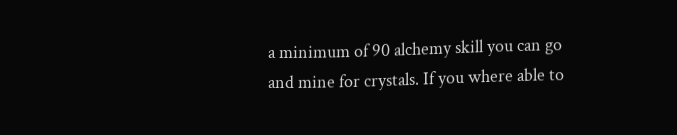a minimum of 90 alchemy skill you can go
and mine for crystals. If you where able to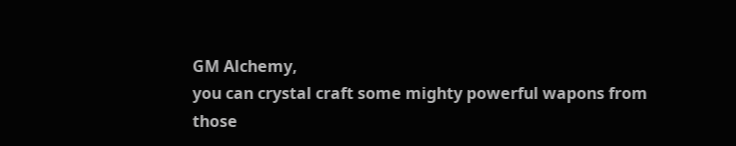GM Alchemy,
you can crystal craft some mighty powerful wapons from
those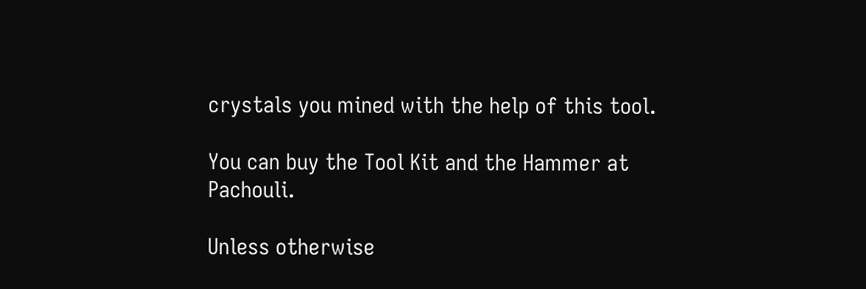crystals you mined with the help of this tool.

You can buy the Tool Kit and the Hammer at Pachouli.

Unless otherwise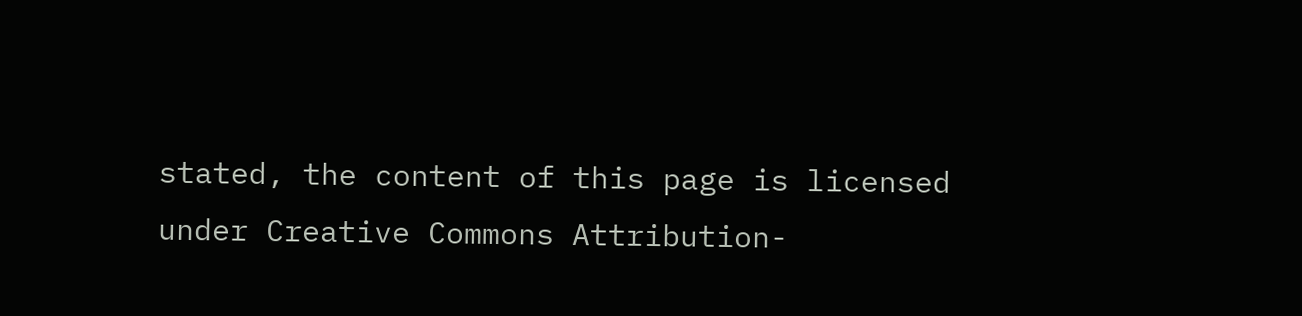stated, the content of this page is licensed under Creative Commons Attribution-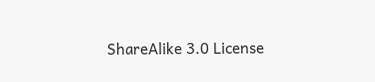ShareAlike 3.0 License